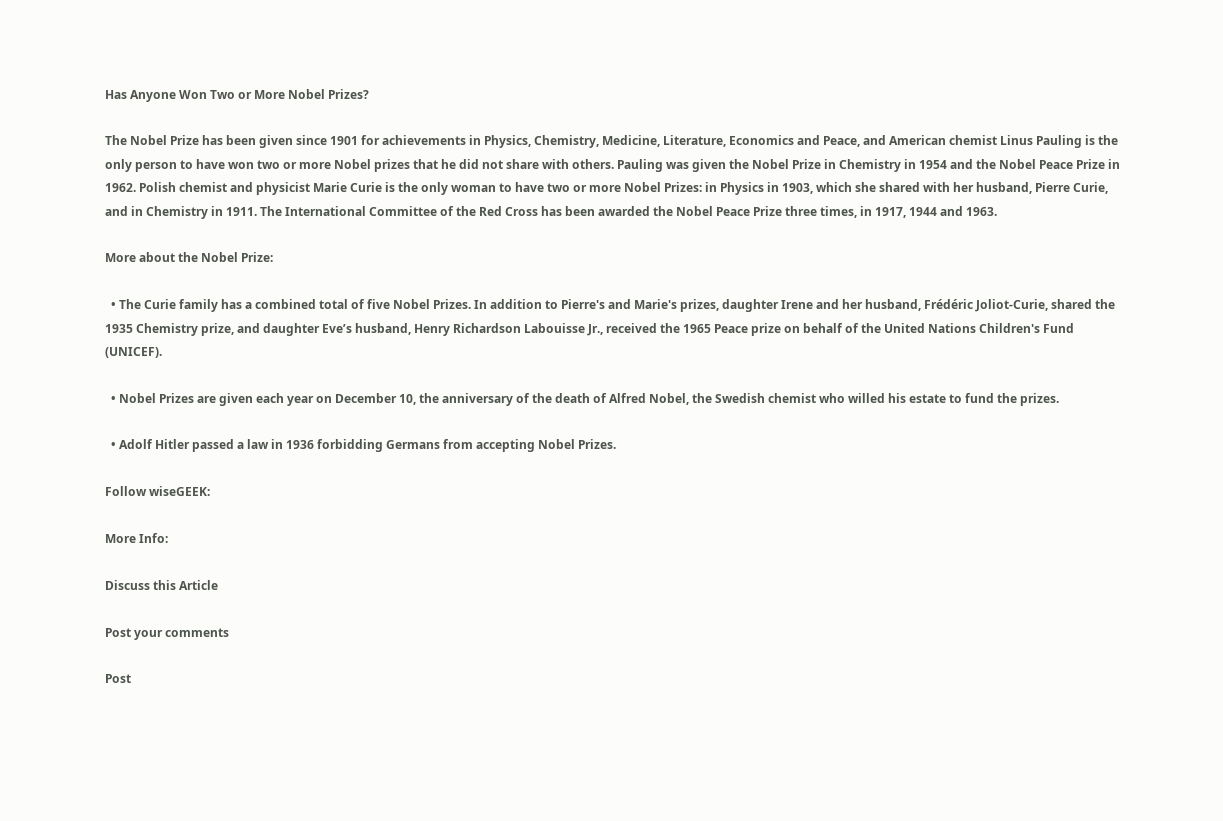Has Anyone Won Two or More Nobel Prizes?

The Nobel Prize has been given since 1901 for achievements in Physics, Chemistry, Medicine, Literature, Economics and Peace, and American chemist Linus Pauling is the only person to have won two or more Nobel prizes that he did not share with others. Pauling was given the Nobel Prize in Chemistry in 1954 and the Nobel Peace Prize in 1962. Polish chemist and physicist Marie Curie is the only woman to have two or more Nobel Prizes: in Physics in 1903, which she shared with her husband, Pierre Curie, and in Chemistry in 1911. The International Committee of the Red Cross has been awarded the Nobel Peace Prize three times, in 1917, 1944 and 1963.

More about the Nobel Prize:

  • The Curie family has a combined total of five Nobel Prizes. In addition to Pierre's and Marie's prizes, daughter Irene and her husband, Frédéric Joliot-Curie, shared the 1935 Chemistry prize, and daughter Eve’s husband, Henry Richardson Labouisse Jr., received the 1965 Peace prize on behalf of the United Nations Children's Fund (UNICEF).

  • Nobel Prizes are given each year on December 10, the anniversary of the death of Alfred Nobel, the Swedish chemist who willed his estate to fund the prizes.

  • Adolf Hitler passed a law in 1936 forbidding Germans from accepting Nobel Prizes.

Follow wiseGEEK:

More Info:

Discuss this Article

Post your comments

Post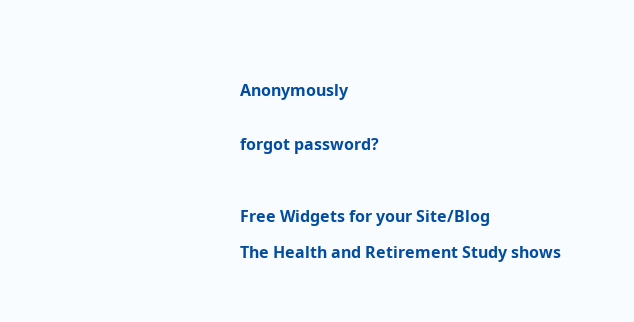Anonymously


forgot password?



Free Widgets for your Site/Blog

The Health and Retirement Study shows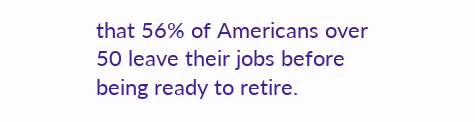that 56% of Americans over 50 leave their jobs before being ready to retire.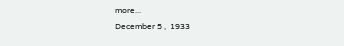more...
December 5 ,  1933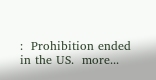:  Prohibition ended in the US.  more...